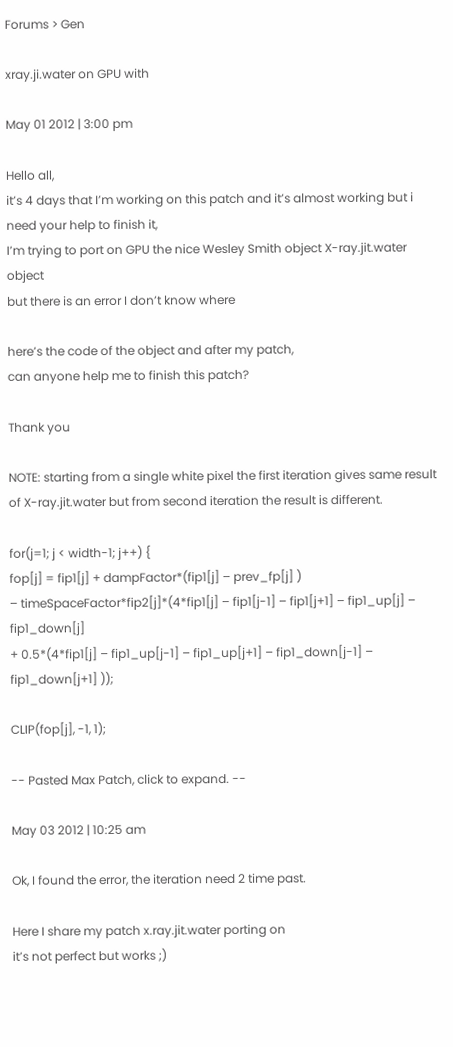Forums > Gen

xray.ji.water on GPU with

May 01 2012 | 3:00 pm

Hello all,
it’s 4 days that I’m working on this patch and it’s almost working but i need your help to finish it,
I’m trying to port on GPU the nice Wesley Smith object X-ray.jit.water object
but there is an error I don’t know where

here’s the code of the object and after my patch,
can anyone help me to finish this patch?

Thank you

NOTE: starting from a single white pixel the first iteration gives same result of X-ray.jit.water but from second iteration the result is different.

for(j=1; j < width-1; j++) {
fop[j] = fip1[j] + dampFactor*(fip1[j] – prev_fp[j] )
– timeSpaceFactor*fip2[j]*(4*fip1[j] – fip1[j-1] – fip1[j+1] – fip1_up[j] – fip1_down[j]
+ 0.5*(4*fip1[j] – fip1_up[j-1] – fip1_up[j+1] – fip1_down[j-1] – fip1_down[j+1] ));

CLIP(fop[j], -1, 1);

-- Pasted Max Patch, click to expand. --

May 03 2012 | 10:25 am

Ok, I found the error, the iteration need 2 time past.

Here I share my patch x.ray.jit.water porting on
it’s not perfect but works ;)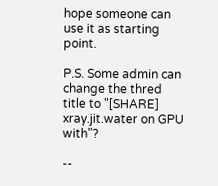hope someone can use it as starting point.

P.S. Some admin can change the thred title to "[SHARE] xray.jit.water on GPU with"?

--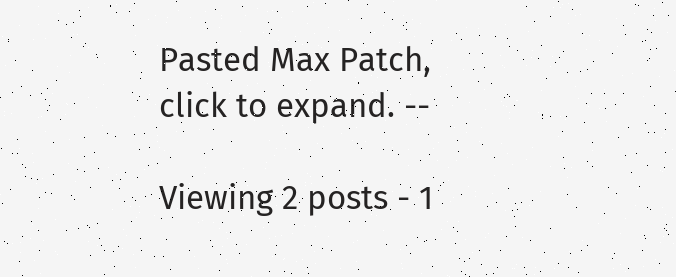Pasted Max Patch, click to expand. --

Viewing 2 posts - 1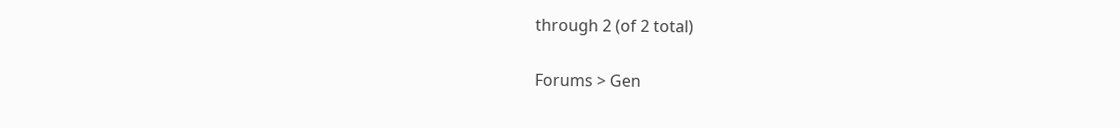through 2 (of 2 total)

Forums > Gen